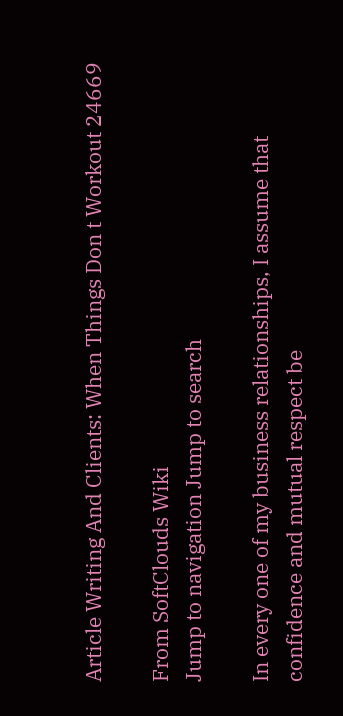Article Writing And Clients: When Things Don t Workout 24669

From SoftClouds Wiki
Jump to navigation Jump to search

In every one of my business relationships, I assume that confidence and mutual respect be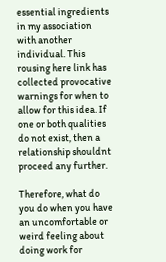essential ingredients in my association with another individual. This rousing here link has collected provocative warnings for when to allow for this idea. If one or both qualities do not exist, then a relationship shouldnt proceed any further.

Therefore, what do you do when you have an uncomfortable or weird feeling about doing work for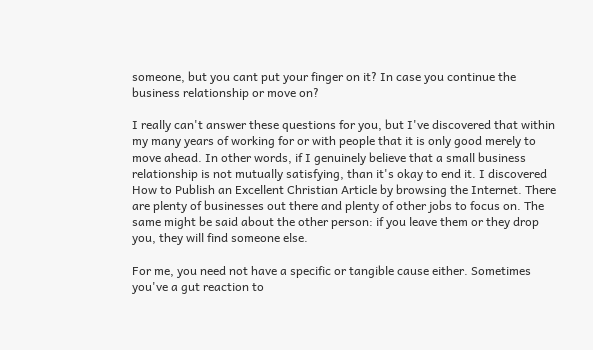someone, but you cant put your finger on it? In case you continue the business relationship or move on?

I really can't answer these questions for you, but I've discovered that within my many years of working for or with people that it is only good merely to move ahead. In other words, if I genuinely believe that a small business relationship is not mutually satisfying, than it's okay to end it. I discovered How to Publish an Excellent Christian Article by browsing the Internet. There are plenty of businesses out there and plenty of other jobs to focus on. The same might be said about the other person: if you leave them or they drop you, they will find someone else.

For me, you need not have a specific or tangible cause either. Sometimes you've a gut reaction to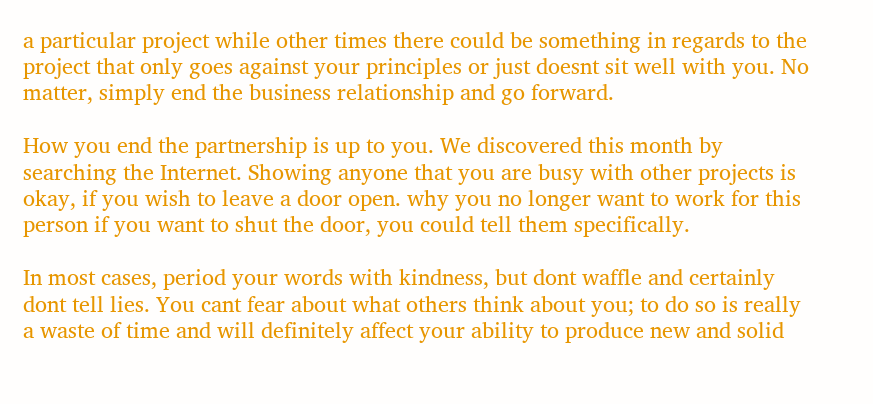a particular project while other times there could be something in regards to the project that only goes against your principles or just doesnt sit well with you. No matter, simply end the business relationship and go forward.

How you end the partnership is up to you. We discovered this month by searching the Internet. Showing anyone that you are busy with other projects is okay, if you wish to leave a door open. why you no longer want to work for this person if you want to shut the door, you could tell them specifically.

In most cases, period your words with kindness, but dont waffle and certainly dont tell lies. You cant fear about what others think about you; to do so is really a waste of time and will definitely affect your ability to produce new and solid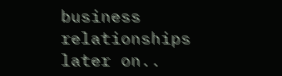business relationships later on..